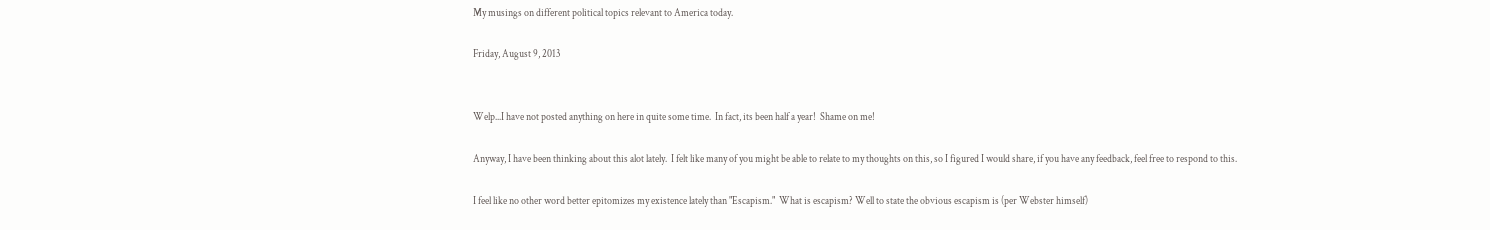My musings on different political topics relevant to America today.

Friday, August 9, 2013


Welp...I have not posted anything on here in quite some time.  In fact, its been half a year!  Shame on me!

Anyway, I have been thinking about this alot lately.  I felt like many of you might be able to relate to my thoughts on this, so I figured I would share, if you have any feedback, feel free to respond to this.

I feel like no other word better epitomizes my existence lately than "Escapism."  What is escapism? Well to state the obvious escapism is (per Webster himself)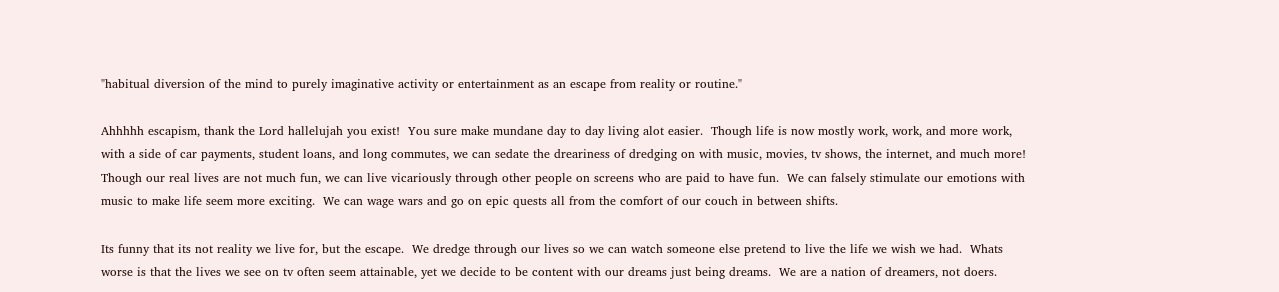"habitual diversion of the mind to purely imaginative activity or entertainment as an escape from reality or routine."

Ahhhhh escapism, thank the Lord hallelujah you exist!  You sure make mundane day to day living alot easier.  Though life is now mostly work, work, and more work, with a side of car payments, student loans, and long commutes, we can sedate the dreariness of dredging on with music, movies, tv shows, the internet, and much more!  Though our real lives are not much fun, we can live vicariously through other people on screens who are paid to have fun.  We can falsely stimulate our emotions with music to make life seem more exciting.  We can wage wars and go on epic quests all from the comfort of our couch in between shifts.

Its funny that its not reality we live for, but the escape.  We dredge through our lives so we can watch someone else pretend to live the life we wish we had.  Whats worse is that the lives we see on tv often seem attainable, yet we decide to be content with our dreams just being dreams.  We are a nation of dreamers, not doers.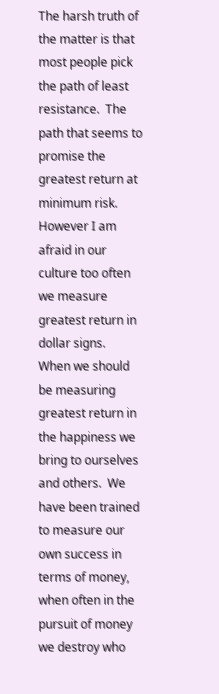The harsh truth of the matter is that most people pick the path of least resistance.  The path that seems to promise the greatest return at minimum risk.  However I am afraid in our culture too often we measure greatest return in dollar signs.  When we should be measuring greatest return in the happiness we bring to ourselves and others.  We have been trained to measure our own success in terms of money, when often in the pursuit of money we destroy who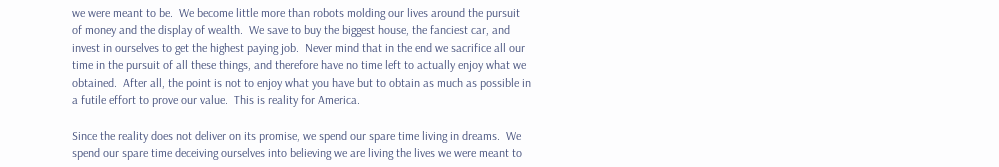we were meant to be.  We become little more than robots molding our lives around the pursuit of money and the display of wealth.  We save to buy the biggest house, the fanciest car, and invest in ourselves to get the highest paying job.  Never mind that in the end we sacrifice all our time in the pursuit of all these things, and therefore have no time left to actually enjoy what we obtained.  After all, the point is not to enjoy what you have but to obtain as much as possible in a futile effort to prove our value.  This is reality for America.

Since the reality does not deliver on its promise, we spend our spare time living in dreams.  We spend our spare time deceiving ourselves into believing we are living the lives we were meant to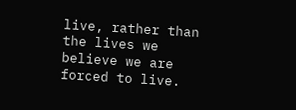live, rather than the lives we believe we are forced to live.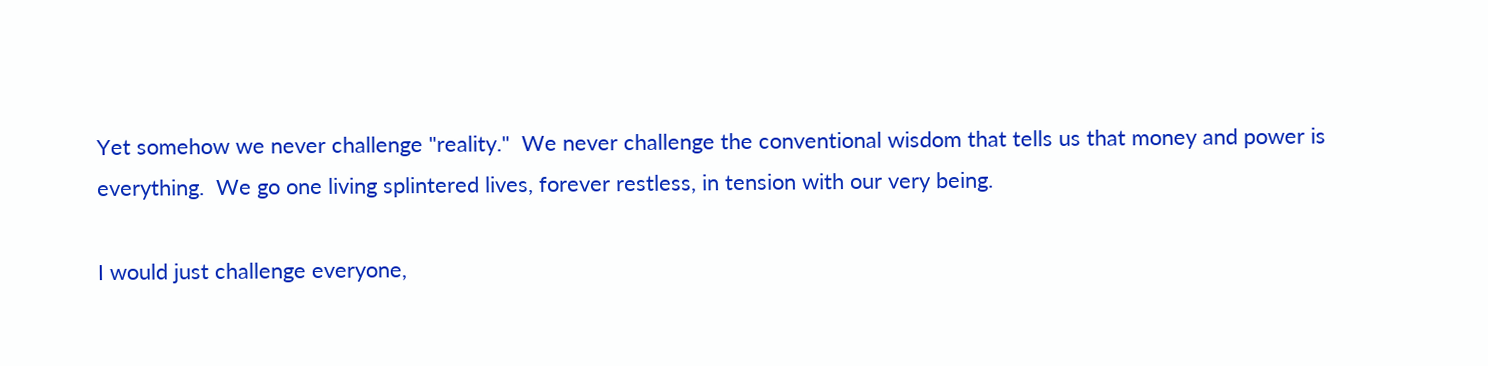Yet somehow we never challenge "reality."  We never challenge the conventional wisdom that tells us that money and power is everything.  We go one living splintered lives, forever restless, in tension with our very being.

I would just challenge everyone,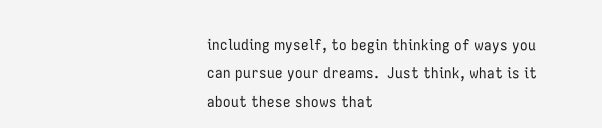including myself, to begin thinking of ways you can pursue your dreams.  Just think, what is it about these shows that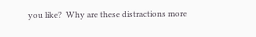you like?  Why are these distractions more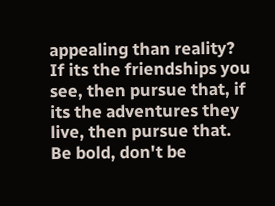appealing than reality?  If its the friendships you see, then pursue that, if its the adventures they live, then pursue that.  Be bold, don't be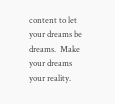content to let your dreams be dreams.  Make your dreams your reality.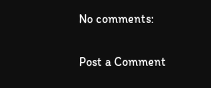No comments:

Post a Comment